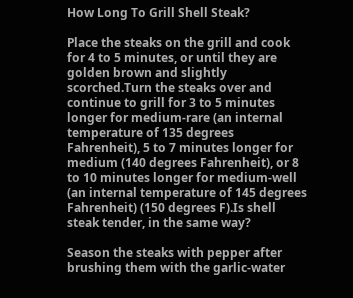How Long To Grill Shell Steak?

Place the steaks on the grill and cook for 4 to 5 minutes, or until they are golden brown and slightly scorched.Turn the steaks over and continue to grill for 3 to 5 minutes longer for medium-rare (an internal temperature of 135 degrees Fahrenheit), 5 to 7 minutes longer for medium (140 degrees Fahrenheit), or 8 to 10 minutes longer for medium-well (an internal temperature of 145 degrees Fahrenheit) (150 degrees F).Is shell steak tender, in the same way?

Season the steaks with pepper after brushing them with the garlic-water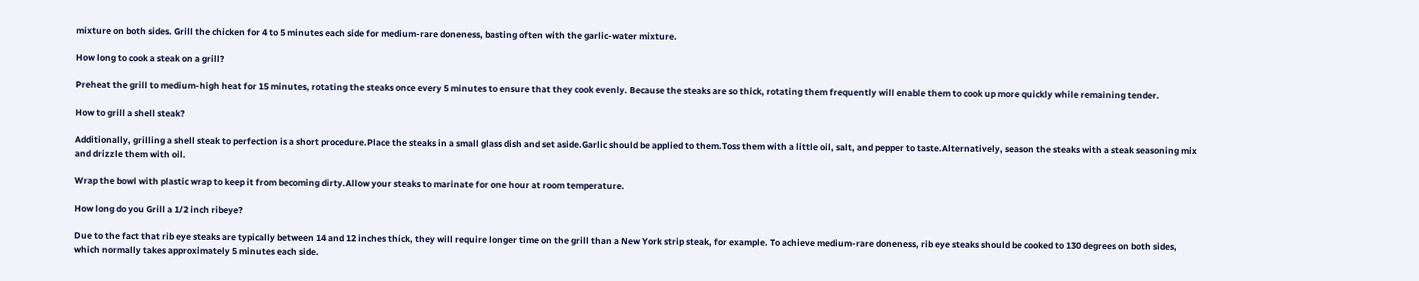mixture on both sides. Grill the chicken for 4 to 5 minutes each side for medium-rare doneness, basting often with the garlic-water mixture.

How long to cook a steak on a grill?

Preheat the grill to medium-high heat for 15 minutes, rotating the steaks once every 5 minutes to ensure that they cook evenly. Because the steaks are so thick, rotating them frequently will enable them to cook up more quickly while remaining tender.

How to grill a shell steak?

Additionally, grilling a shell steak to perfection is a short procedure.Place the steaks in a small glass dish and set aside.Garlic should be applied to them.Toss them with a little oil, salt, and pepper to taste.Alternatively, season the steaks with a steak seasoning mix and drizzle them with oil.

Wrap the bowl with plastic wrap to keep it from becoming dirty.Allow your steaks to marinate for one hour at room temperature.

How long do you Grill a 1/2 inch ribeye?

Due to the fact that rib eye steaks are typically between 14 and 12 inches thick, they will require longer time on the grill than a New York strip steak, for example. To achieve medium-rare doneness, rib eye steaks should be cooked to 130 degrees on both sides, which normally takes approximately 5 minutes each side.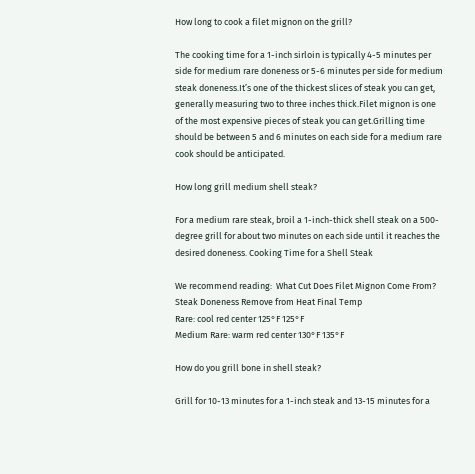How long to cook a filet mignon on the grill?

The cooking time for a 1-inch sirloin is typically 4-5 minutes per side for medium rare doneness or 5-6 minutes per side for medium steak doneness.It’s one of the thickest slices of steak you can get, generally measuring two to three inches thick.Filet mignon is one of the most expensive pieces of steak you can get.Grilling time should be between 5 and 6 minutes on each side for a medium rare cook should be anticipated.

How long grill medium shell steak?

For a medium rare steak, broil a 1-inch-thick shell steak on a 500-degree grill for about two minutes on each side until it reaches the desired doneness. Cooking Time for a Shell Steak

We recommend reading:  What Cut Does Filet Mignon Come From?
Steak Doneness Remove from Heat Final Temp
Rare: cool red center 125°F 125°F
Medium Rare: warm red center 130°F 135°F

How do you grill bone in shell steak?

Grill for 10-13 minutes for a 1-inch steak and 13-15 minutes for a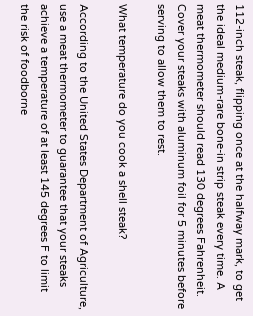112-inch steak, flipping once at the halfway mark, to get the ideal medium-rare bone-in strip steak every time. A meat thermometer should read 130 degrees Fahrenheit. Cover your steaks with aluminum foil for 5 minutes before serving to allow them to rest.

What temperature do you cook a shell steak?

According to the United States Department of Agriculture, use a meat thermometer to guarantee that your steaks achieve a temperature of at least 145 degrees F to limit the risk of foodborne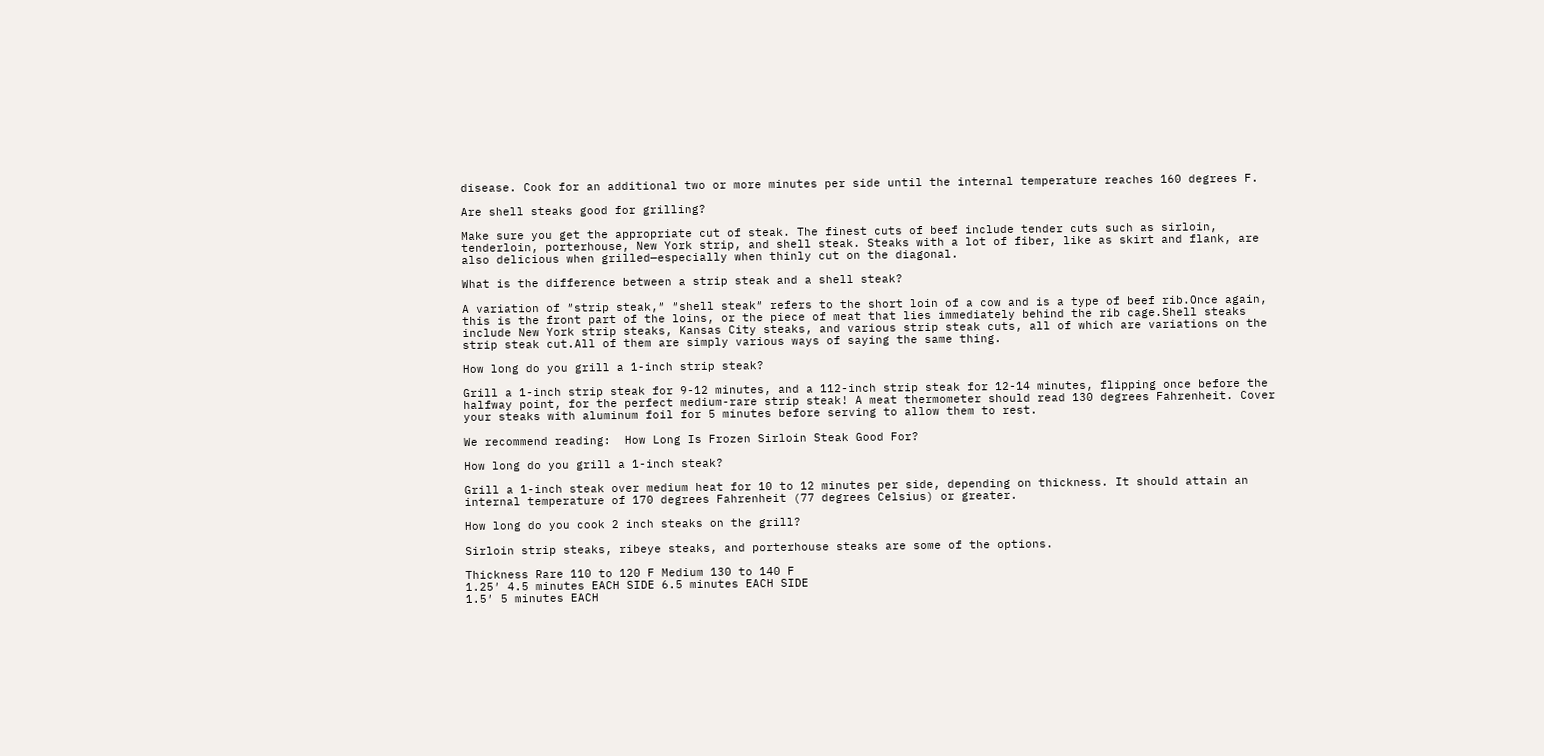disease. Cook for an additional two or more minutes per side until the internal temperature reaches 160 degrees F.

Are shell steaks good for grilling?

Make sure you get the appropriate cut of steak. The finest cuts of beef include tender cuts such as sirloin, tenderloin, porterhouse, New York strip, and shell steak. Steaks with a lot of fiber, like as skirt and flank, are also delicious when grilled—especially when thinly cut on the diagonal.

What is the difference between a strip steak and a shell steak?

A variation of ″strip steak,″ ″shell steak″ refers to the short loin of a cow and is a type of beef rib.Once again, this is the front part of the loins, or the piece of meat that lies immediately behind the rib cage.Shell steaks include New York strip steaks, Kansas City steaks, and various strip steak cuts, all of which are variations on the strip steak cut.All of them are simply various ways of saying the same thing.

How long do you grill a 1-inch strip steak?

Grill a 1-inch strip steak for 9-12 minutes, and a 112-inch strip steak for 12-14 minutes, flipping once before the halfway point, for the perfect medium-rare strip steak! A meat thermometer should read 130 degrees Fahrenheit. Cover your steaks with aluminum foil for 5 minutes before serving to allow them to rest.

We recommend reading:  How Long Is Frozen Sirloin Steak Good For?

How long do you grill a 1-inch steak?

Grill a 1-inch steak over medium heat for 10 to 12 minutes per side, depending on thickness. It should attain an internal temperature of 170 degrees Fahrenheit (77 degrees Celsius) or greater.

How long do you cook 2 inch steaks on the grill?

Sirloin strip steaks, ribeye steaks, and porterhouse steaks are some of the options.

Thickness Rare 110 to 120 F Medium 130 to 140 F
1.25′ 4.5 minutes EACH SIDE 6.5 minutes EACH SIDE
1.5′ 5 minutes EACH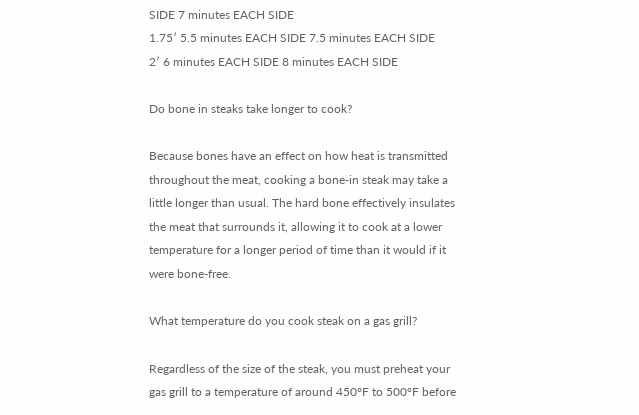SIDE 7 minutes EACH SIDE
1.75′ 5.5 minutes EACH SIDE 7.5 minutes EACH SIDE
2′ 6 minutes EACH SIDE 8 minutes EACH SIDE

Do bone in steaks take longer to cook?

Because bones have an effect on how heat is transmitted throughout the meat, cooking a bone-in steak may take a little longer than usual. The hard bone effectively insulates the meat that surrounds it, allowing it to cook at a lower temperature for a longer period of time than it would if it were bone-free.

What temperature do you cook steak on a gas grill?

Regardless of the size of the steak, you must preheat your gas grill to a temperature of around 450°F to 500°F before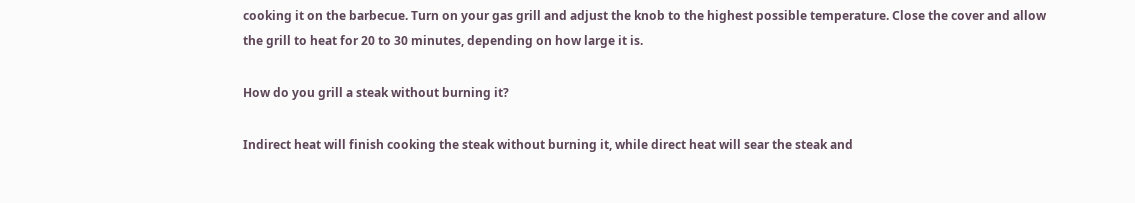cooking it on the barbecue. Turn on your gas grill and adjust the knob to the highest possible temperature. Close the cover and allow the grill to heat for 20 to 30 minutes, depending on how large it is.

How do you grill a steak without burning it?

Indirect heat will finish cooking the steak without burning it, while direct heat will sear the steak and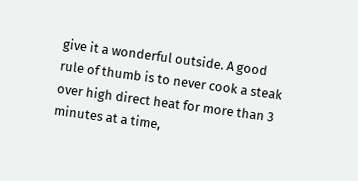give it a wonderful outside. A good rule of thumb is to never cook a steak over high direct heat for more than 3 minutes at a time,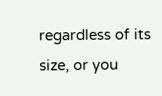regardless of its size, or you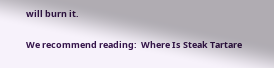will burn it.

We recommend reading:  Where Is Steak Tartare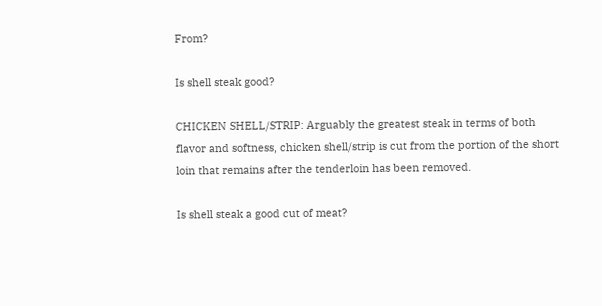From?

Is shell steak good?

CHICKEN SHELL/STRIP: Arguably the greatest steak in terms of both flavor and softness, chicken shell/strip is cut from the portion of the short loin that remains after the tenderloin has been removed.

Is shell steak a good cut of meat?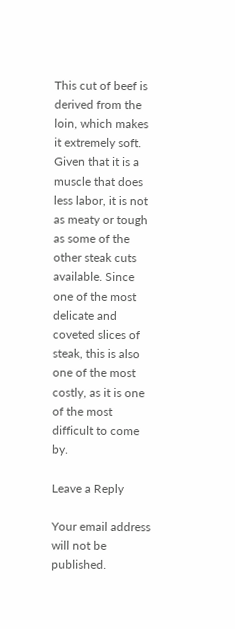This cut of beef is derived from the loin, which makes it extremely soft. Given that it is a muscle that does less labor, it is not as meaty or tough as some of the other steak cuts available. Since one of the most delicate and coveted slices of steak, this is also one of the most costly, as it is one of the most difficult to come by.

Leave a Reply

Your email address will not be published.